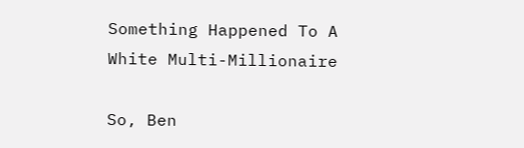Something Happened To A White Multi-Millionaire

So, Ben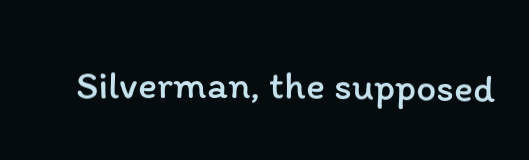Silverman, the supposed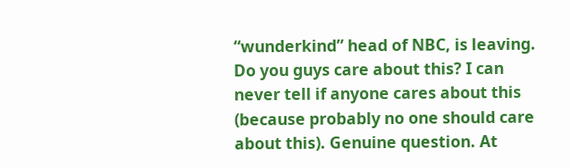“wunderkind” head of NBC, is leaving. Do you guys care about this? I can never tell if anyone cares about this (because probably no one should care about this). Genuine question. At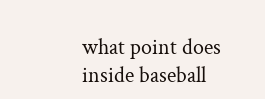what point does inside baseball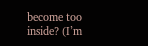become too inside? (I’m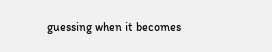guessing when it becomes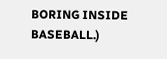BORING INSIDE BASEBALL.)